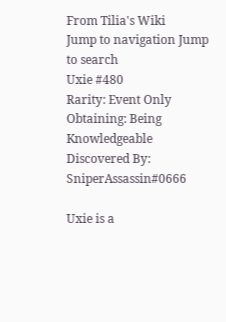From Tilia's Wiki
Jump to navigation Jump to search
Uxie #480
Rarity: Event Only
Obtaining: Being Knowledgeable
Discovered By: SniperAssassin#0666

Uxie is a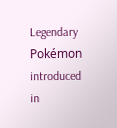Legendary Pokémon introduced in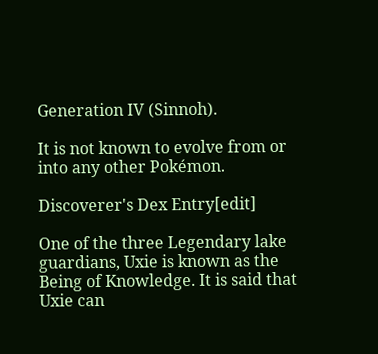Generation IV (Sinnoh).

It is not known to evolve from or into any other Pokémon.

Discoverer's Dex Entry[edit]

One of the three Legendary lake guardians, Uxie is known as the Being of Knowledge. It is said that Uxie can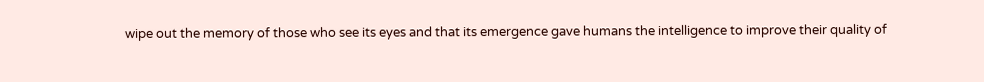wipe out the memory of those who see its eyes and that its emergence gave humans the intelligence to improve their quality of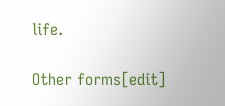life.

Other forms[edit]